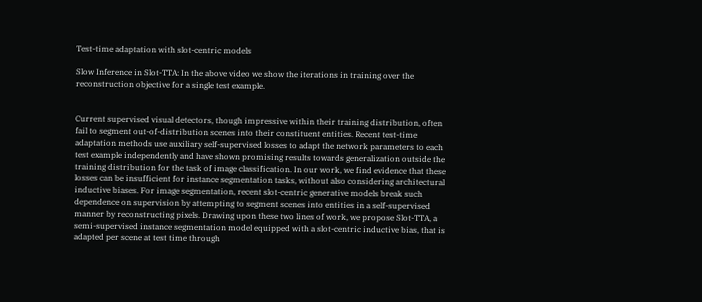Test-time adaptation with slot-centric models

Slow Inference in Slot-TTA: In the above video we show the iterations in training over the reconstruction objective for a single test example.


Current supervised visual detectors, though impressive within their training distribution, often fail to segment out-of-distribution scenes into their constituent entities. Recent test-time adaptation methods use auxiliary self-supervised losses to adapt the network parameters to each test example independently and have shown promising results towards generalization outside the training distribution for the task of image classification. In our work, we find evidence that these losses can be insufficient for instance segmentation tasks, without also considering architectural inductive biases. For image segmentation, recent slot-centric generative models break such dependence on supervision by attempting to segment scenes into entities in a self-supervised manner by reconstructing pixels. Drawing upon these two lines of work, we propose Slot-TTA, a semi-supervised instance segmentation model equipped with a slot-centric inductive bias, that is adapted per scene at test time through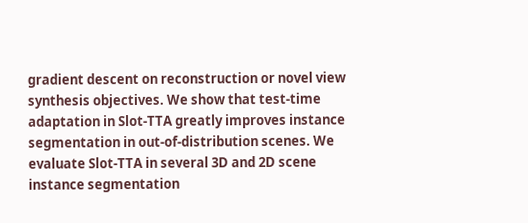gradient descent on reconstruction or novel view synthesis objectives. We show that test-time adaptation in Slot-TTA greatly improves instance segmentation in out-of-distribution scenes. We evaluate Slot-TTA in several 3D and 2D scene instance segmentation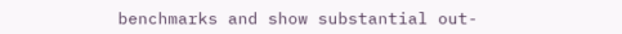benchmarks and show substantial out-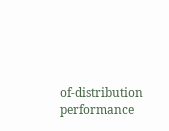of-distribution performance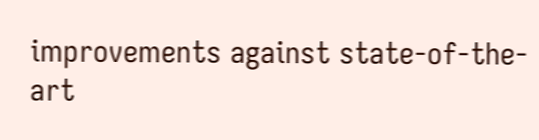improvements against state-of-the-art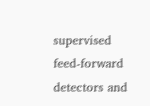supervised feed-forward detectors and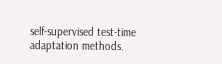self-supervised test-time adaptation methods.